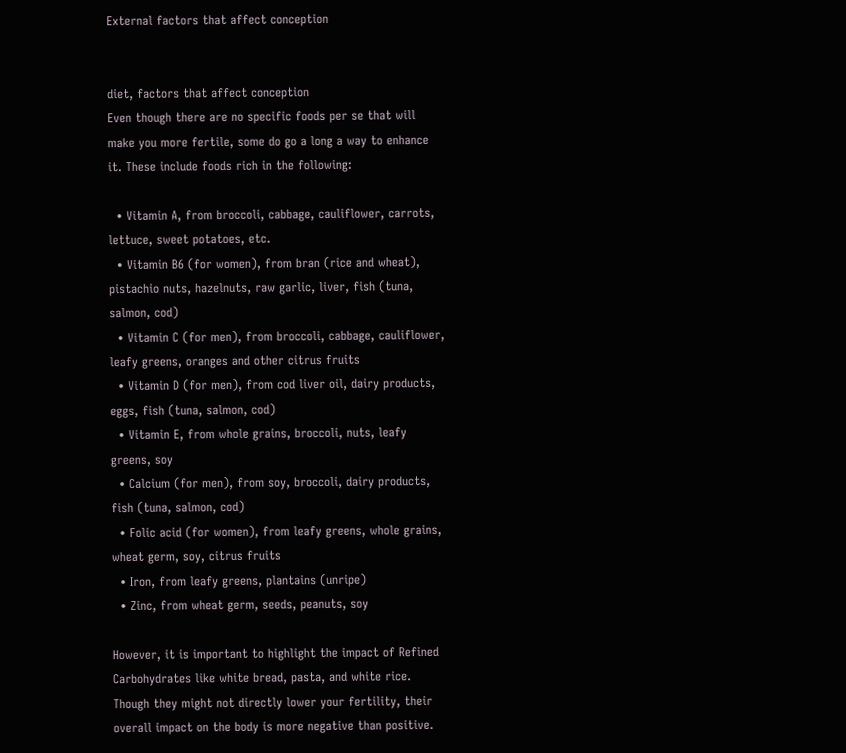External factors that affect conception


diet, factors that affect conception
Even though there are no specific foods per se that will make you more fertile, some do go a long a way to enhance it. These include foods rich in the following:

  • Vitamin A, from broccoli, cabbage, cauliflower, carrots, lettuce, sweet potatoes, etc.
  • Vitamin B6 (for women), from bran (rice and wheat), pistachio nuts, hazelnuts, raw garlic, liver, fish (tuna, salmon, cod)
  • Vitamin C (for men), from broccoli, cabbage, cauliflower, leafy greens, oranges and other citrus fruits
  • Vitamin D (for men), from cod liver oil, dairy products, eggs, fish (tuna, salmon, cod)
  • Vitamin E, from whole grains, broccoli, nuts, leafy greens, soy
  • Calcium (for men), from soy, broccoli, dairy products, fish (tuna, salmon, cod)
  • Folic acid (for women), from leafy greens, whole grains, wheat germ, soy, citrus fruits
  • Iron, from leafy greens, plantains (unripe)
  • Zinc, from wheat germ, seeds, peanuts, soy

However, it is important to highlight the impact of Refined Carbohydrates like white bread, pasta, and white rice. Though they might not directly lower your fertility, their overall impact on the body is more negative than positive.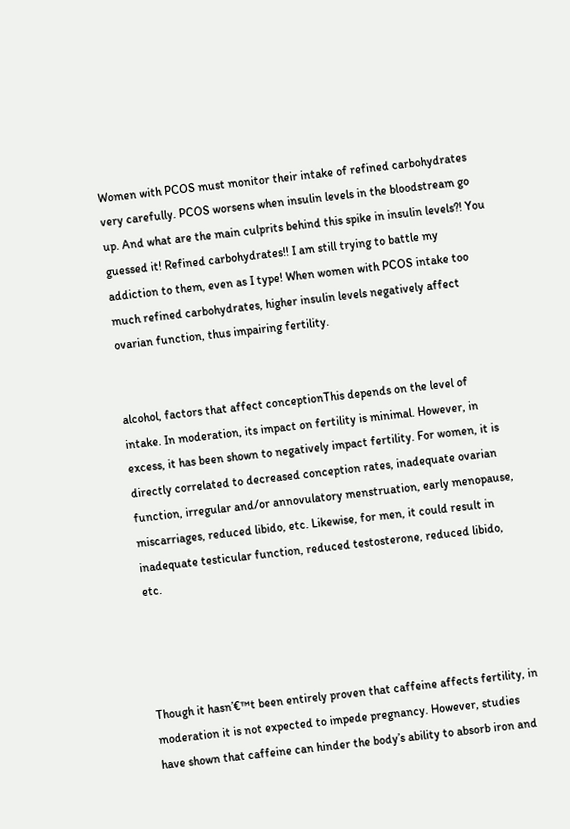Women with PCOS must monitor their intake of refined carbohydrates very carefully. PCOS worsens when insulin levels in the bloodstream go up. And what are the main culprits behind this spike in insulin levels?! You guessed it! Refined carbohydrates!! I am still trying to battle my addiction to them, even as I type! When women with PCOS intake too much refined carbohydrates, higher insulin levels negatively affect ovarian function, thus impairing fertility.


alcohol, factors that affect conceptionThis depends on the level of intake. In moderation, its impact on fertility is minimal. However, in excess, it has been shown to negatively impact fertility. For women, it is directly correlated to decreased conception rates, inadequate ovarian function, irregular and/or annovulatory menstruation, early menopause, miscarriages, reduced libido, etc. Likewise, for men, it could result in inadequate testicular function, reduced testosterone, reduced libido, etc.




Though it hasn’€™t been entirely proven that caffeine affects fertility, in moderation it is not expected to impede pregnancy. However, studies have shown that caffeine can hinder the body’s ability to absorb iron and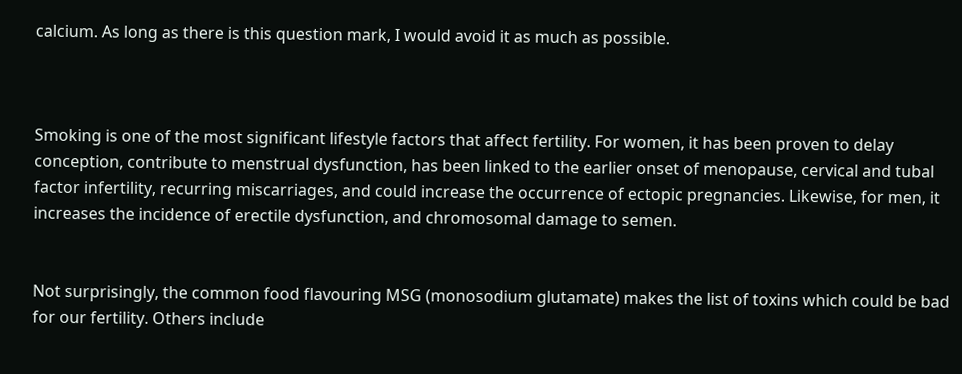calcium. As long as there is this question mark, I would avoid it as much as possible.



Smoking is one of the most significant lifestyle factors that affect fertility. For women, it has been proven to delay conception, contribute to menstrual dysfunction, has been linked to the earlier onset of menopause, cervical and tubal factor infertility, recurring miscarriages, and could increase the occurrence of ectopic pregnancies. Likewise, for men, it increases the incidence of erectile dysfunction, and chromosomal damage to semen.


Not surprisingly, the common food flavouring MSG (monosodium glutamate) makes the list of toxins which could be bad for our fertility. Others include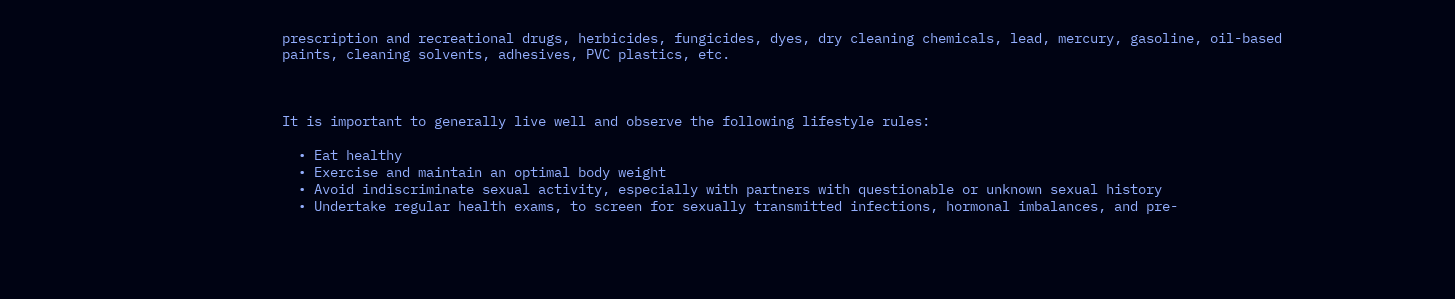prescription and recreational drugs, herbicides, fungicides, dyes, dry cleaning chemicals, lead, mercury, gasoline, oil-based paints, cleaning solvents, adhesives, PVC plastics, etc.



It is important to generally live well and observe the following lifestyle rules:

  • Eat healthy
  • Exercise and maintain an optimal body weight
  • Avoid indiscriminate sexual activity, especially with partners with questionable or unknown sexual history
  • Undertake regular health exams, to screen for sexually transmitted infections, hormonal imbalances, and pre-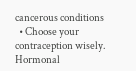cancerous conditions
  • Choose your contraception wisely. Hormonal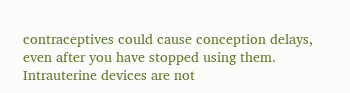contraceptives could cause conception delays, even after you have stopped using them. Intrauterine devices are not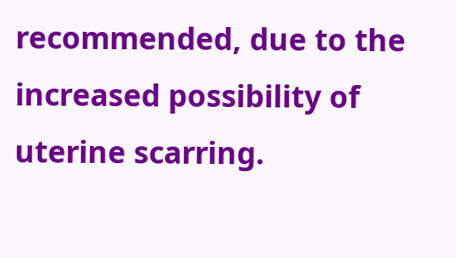recommended, due to the increased possibility of uterine scarring.